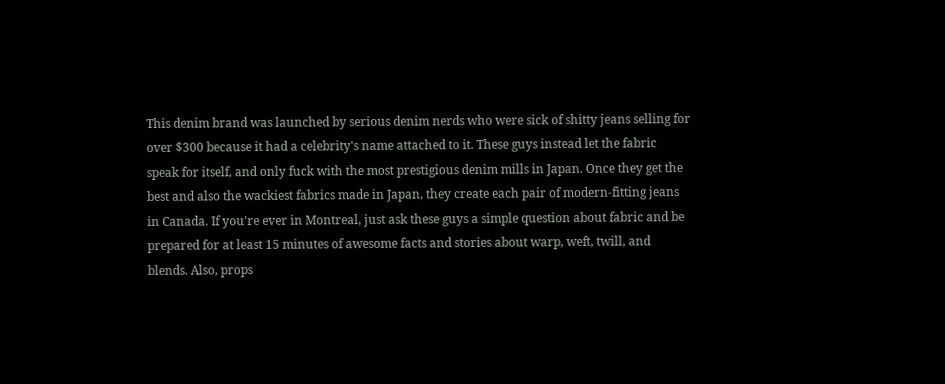This denim brand was launched by serious denim nerds who were sick of shitty jeans selling for over $300 because it had a celebrity's name attached to it. These guys instead let the fabric speak for itself, and only fuck with the most prestigious denim mills in Japan. Once they get the best and also the wackiest fabrics made in Japan, they create each pair of modern-fitting jeans in Canada. If you're ever in Montreal, just ask these guys a simple question about fabric and be prepared for at least 15 minutes of awesome facts and stories about warp, weft, twill, and blends. Also, props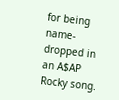for being name-dropped in an A$AP Rocky song.